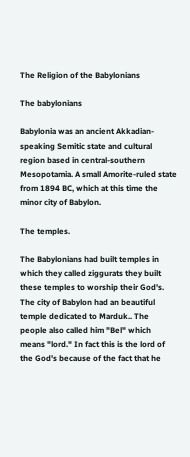The Religion of the Babylonians

The babylonians

Babylonia was an ancient Akkadian-speaking Semitic state and cultural region based in central-southern Mesopotamia. A small Amorite-ruled state from 1894 BC, which at this time the minor city of Babylon.

The temples.

The Babylonians had built temples in which they called ziggurats they built these temples to worship their God's. The city of Babylon had an beautiful temple dedicated to Marduk.. The people also called him "Bel" which means "lord." In fact this is the lord of the God's because of the fact that he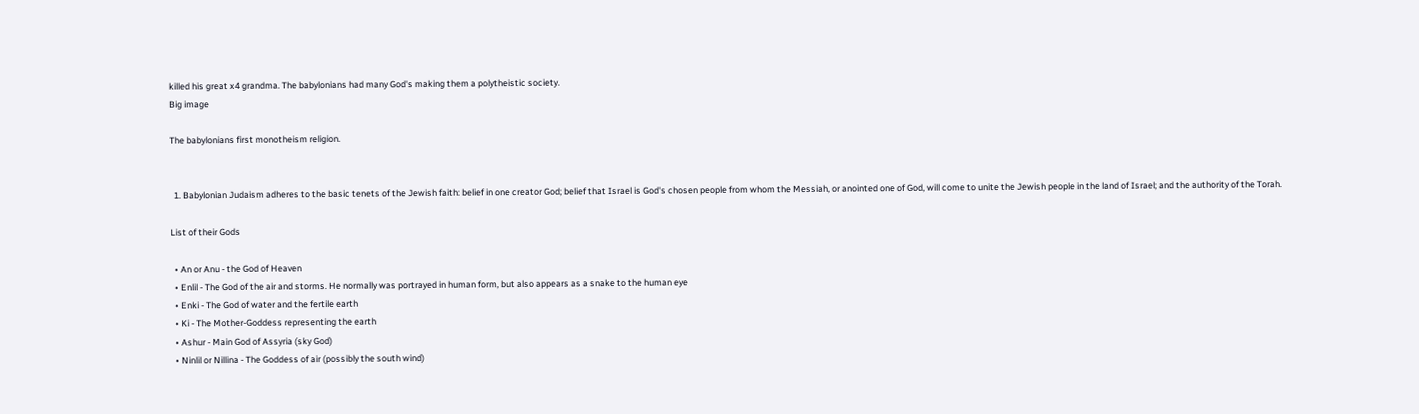killed his great x4 grandma. The babylonians had many God's making them a polytheistic society.
Big image

The babylonians first monotheism religion.


  1. Babylonian Judaism adheres to the basic tenets of the Jewish faith: belief in one creator God; belief that Israel is God's chosen people from whom the Messiah, or anointed one of God, will come to unite the Jewish people in the land of Israel; and the authority of the Torah.

List of their Gods

  • An or Anu - the God of Heaven
  • Enlil - The God of the air and storms. He normally was portrayed in human form, but also appears as a snake to the human eye
  • Enki - The God of water and the fertile earth
  • Ki - The Mother-Goddess representing the earth
  • Ashur - Main God of Assyria (sky God)
  • Ninlil or Nillina - The Goddess of air (possibly the south wind)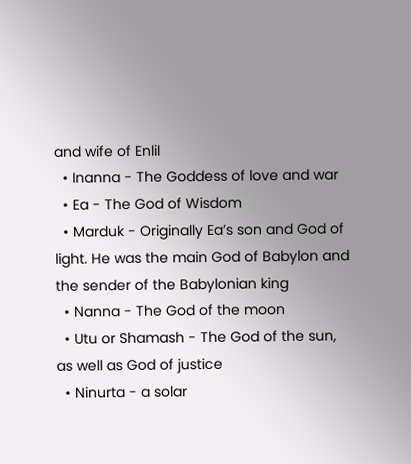and wife of Enlil
  • Inanna - The Goddess of love and war
  • Ea - The God of Wisdom
  • Marduk - Originally Ea’s son and God of light. He was the main God of Babylon and the sender of the Babylonian king
  • Nanna - The God of the moon
  • Utu or Shamash - The God of the sun, as well as God of justice
  • Ninurta - a solar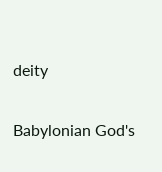deity

Babylonian God's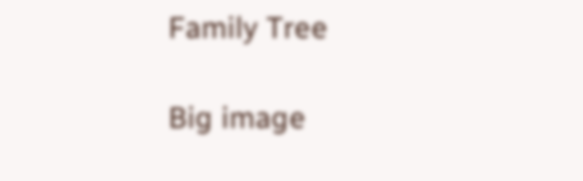Family Tree

Big image